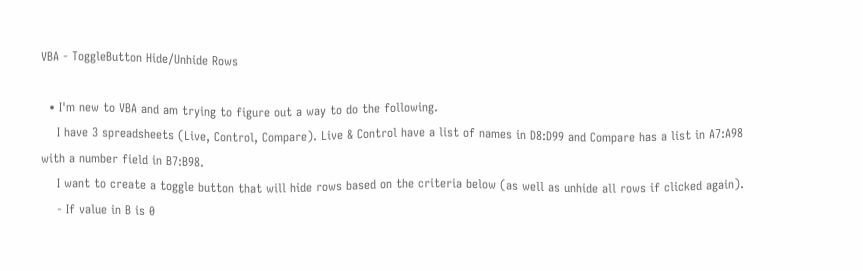VBA - ToggleButton Hide/Unhide Rows

  • I'm new to VBA and am trying to figure out a way to do the following.
    I have 3 spreadsheets (Live, Control, Compare). Live & Control have a list of names in D8:D99 and Compare has a list in A7:A98 with a number field in B7:B98.
    I want to create a toggle button that will hide rows based on the criteria below (as well as unhide all rows if clicked again).
    - If value in B is 0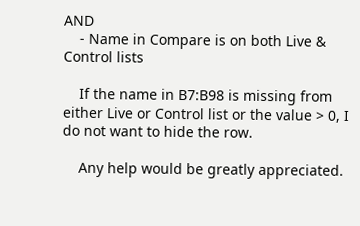AND
    - Name in Compare is on both Live & Control lists

    If the name in B7:B98 is missing from either Live or Control list or the value > 0, I do not want to hide the row.

    Any help would be greatly appreciated.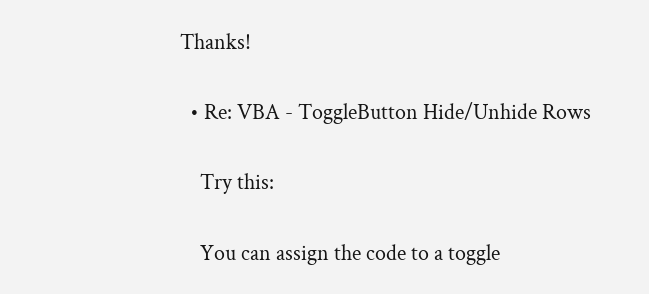Thanks!

  • Re: VBA - ToggleButton Hide/Unhide Rows

    Try this:

    You can assign the code to a toggle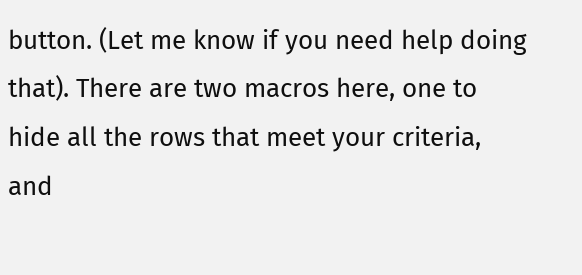button. (Let me know if you need help doing that). There are two macros here, one to hide all the rows that meet your criteria, and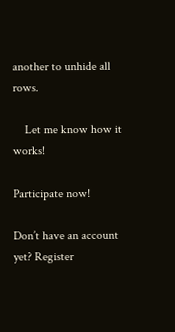another to unhide all rows.

    Let me know how it works!

Participate now!

Don’t have an account yet? Register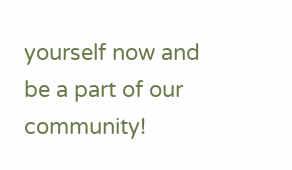yourself now and be a part of our community!